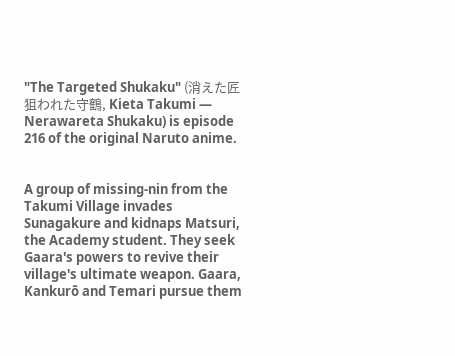"The Targeted Shukaku" (消えた匠 狙われた守鶴, Kieta Takumi — Nerawareta Shukaku) is episode 216 of the original Naruto anime.


A group of missing-nin from the Takumi Village invades Sunagakure and kidnaps Matsuri, the Academy student. They seek Gaara's powers to revive their village's ultimate weapon. Gaara, Kankurō and Temari pursue them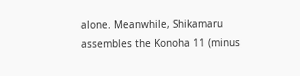alone. Meanwhile, Shikamaru assembles the Konoha 11 (minus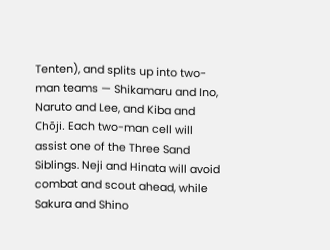Tenten), and splits up into two-man teams — Shikamaru and Ino, Naruto and Lee, and Kiba and Chōji. Each two-man cell will assist one of the Three Sand Siblings. Neji and Hinata will avoid combat and scout ahead, while Sakura and Shino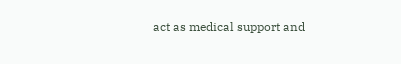act as medical support and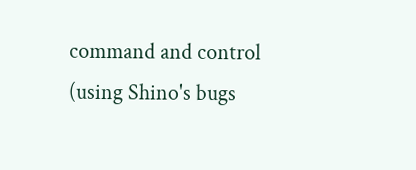command and control (using Shino's bugs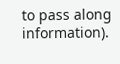to pass along information).